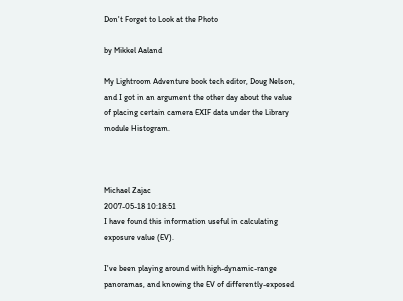Don't Forget to Look at the Photo

by Mikkel Aaland

My Lightroom Adventure book tech editor, Doug Nelson, and I got in an argument the other day about the value of placing certain camera EXIF data under the Library module Histogram.



Michael Zajac
2007-05-18 10:18:51
I have found this information useful in calculating exposure value (EV).

I've been playing around with high-dynamic-range panoramas, and knowing the EV of differently-exposed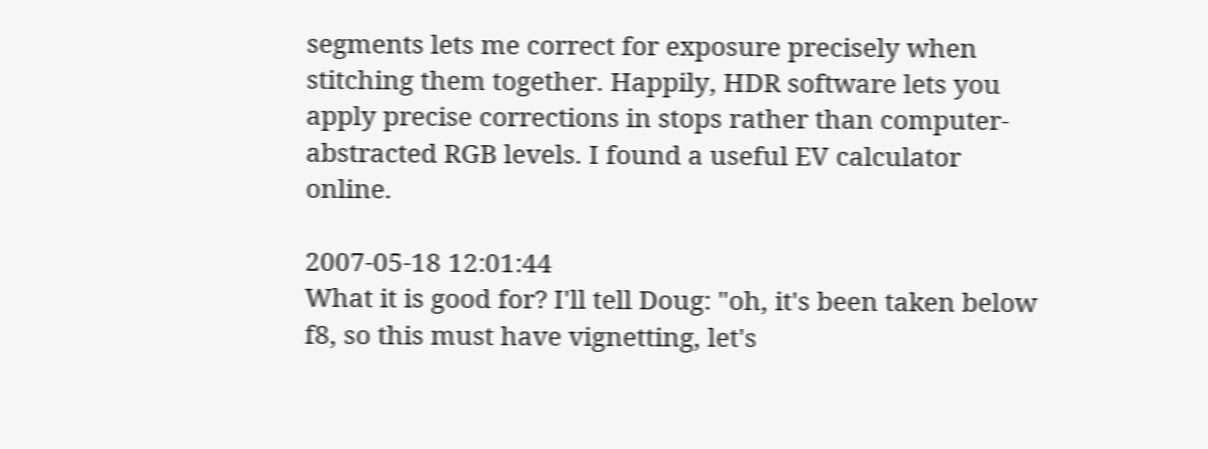segments lets me correct for exposure precisely when stitching them together. Happily, HDR software lets you apply precise corrections in stops rather than computer-abstracted RGB levels. I found a useful EV calculator online.

2007-05-18 12:01:44
What it is good for? I'll tell Doug: "oh, it's been taken below f8, so this must have vignetting, let's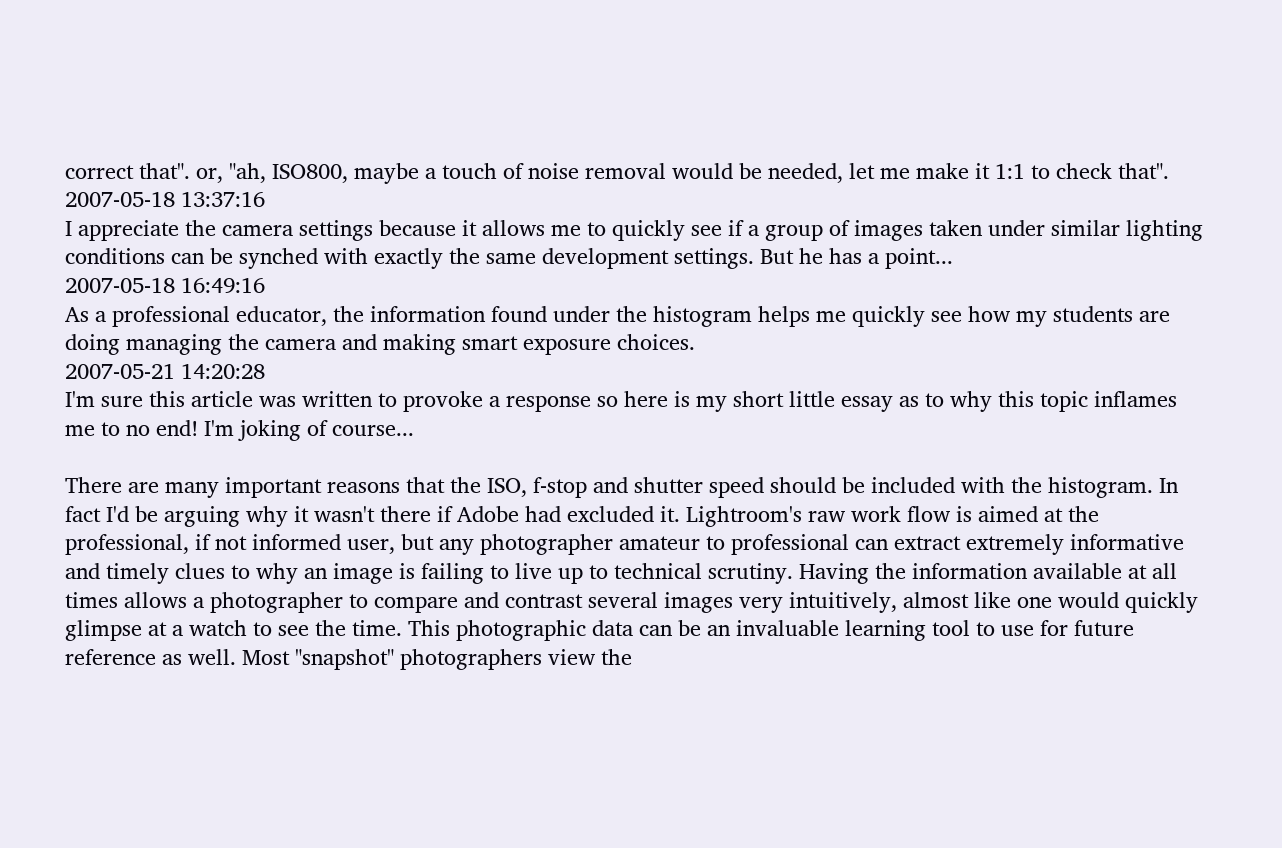correct that". or, "ah, ISO800, maybe a touch of noise removal would be needed, let me make it 1:1 to check that".
2007-05-18 13:37:16
I appreciate the camera settings because it allows me to quickly see if a group of images taken under similar lighting conditions can be synched with exactly the same development settings. But he has a point...
2007-05-18 16:49:16
As a professional educator, the information found under the histogram helps me quickly see how my students are doing managing the camera and making smart exposure choices.
2007-05-21 14:20:28
I'm sure this article was written to provoke a response so here is my short little essay as to why this topic inflames me to no end! I'm joking of course...

There are many important reasons that the ISO, f-stop and shutter speed should be included with the histogram. In fact I'd be arguing why it wasn't there if Adobe had excluded it. Lightroom's raw work flow is aimed at the professional, if not informed user, but any photographer amateur to professional can extract extremely informative and timely clues to why an image is failing to live up to technical scrutiny. Having the information available at all times allows a photographer to compare and contrast several images very intuitively, almost like one would quickly glimpse at a watch to see the time. This photographic data can be an invaluable learning tool to use for future reference as well. Most "snapshot" photographers view the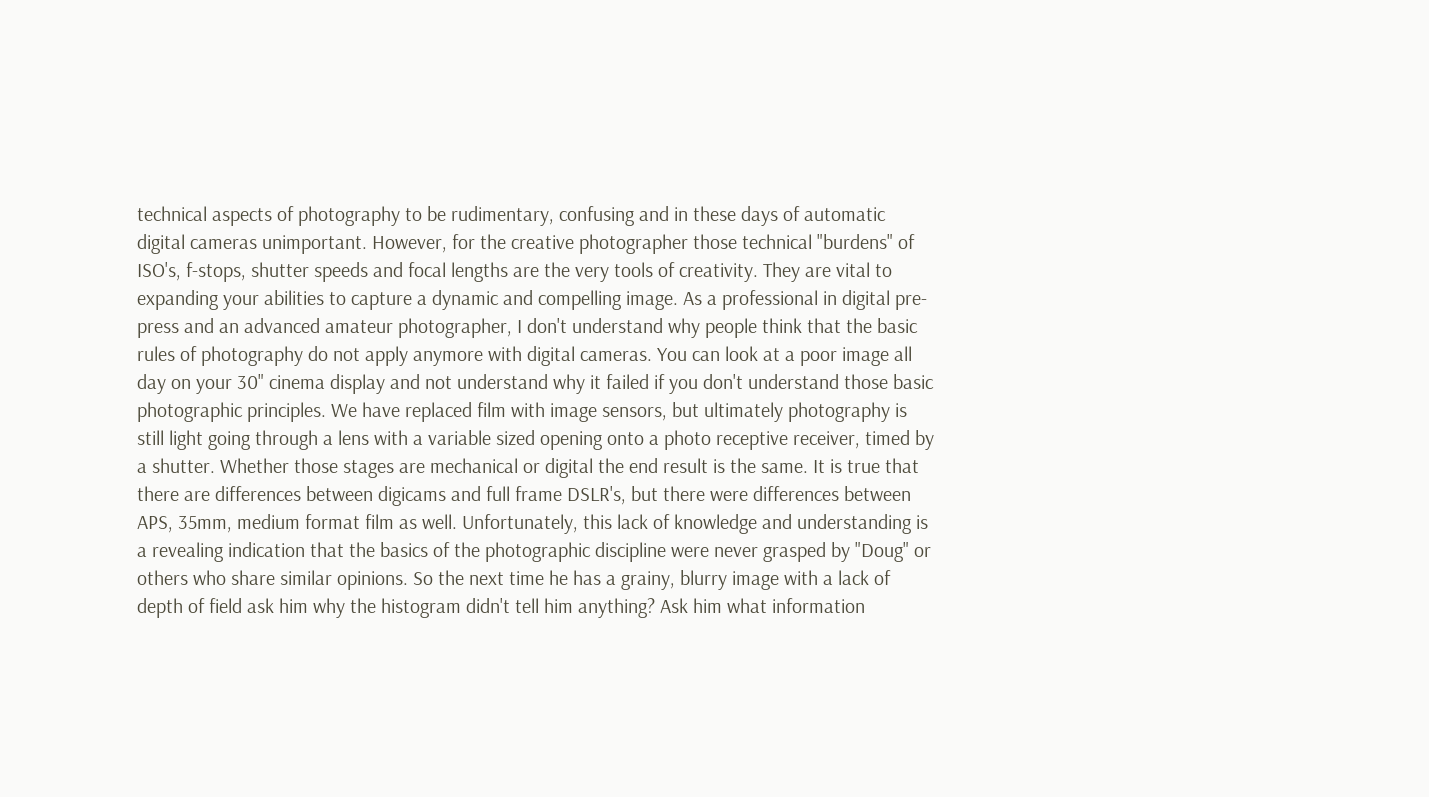technical aspects of photography to be rudimentary, confusing and in these days of automatic digital cameras unimportant. However, for the creative photographer those technical "burdens" of ISO's, f-stops, shutter speeds and focal lengths are the very tools of creativity. They are vital to expanding your abilities to capture a dynamic and compelling image. As a professional in digital pre-press and an advanced amateur photographer, I don't understand why people think that the basic rules of photography do not apply anymore with digital cameras. You can look at a poor image all day on your 30" cinema display and not understand why it failed if you don't understand those basic photographic principles. We have replaced film with image sensors, but ultimately photography is still light going through a lens with a variable sized opening onto a photo receptive receiver, timed by a shutter. Whether those stages are mechanical or digital the end result is the same. It is true that there are differences between digicams and full frame DSLR's, but there were differences between APS, 35mm, medium format film as well. Unfortunately, this lack of knowledge and understanding is a revealing indication that the basics of the photographic discipline were never grasped by "Doug" or others who share similar opinions. So the next time he has a grainy, blurry image with a lack of depth of field ask him why the histogram didn't tell him anything? Ask him what information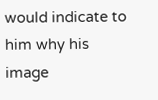would indicate to him why his image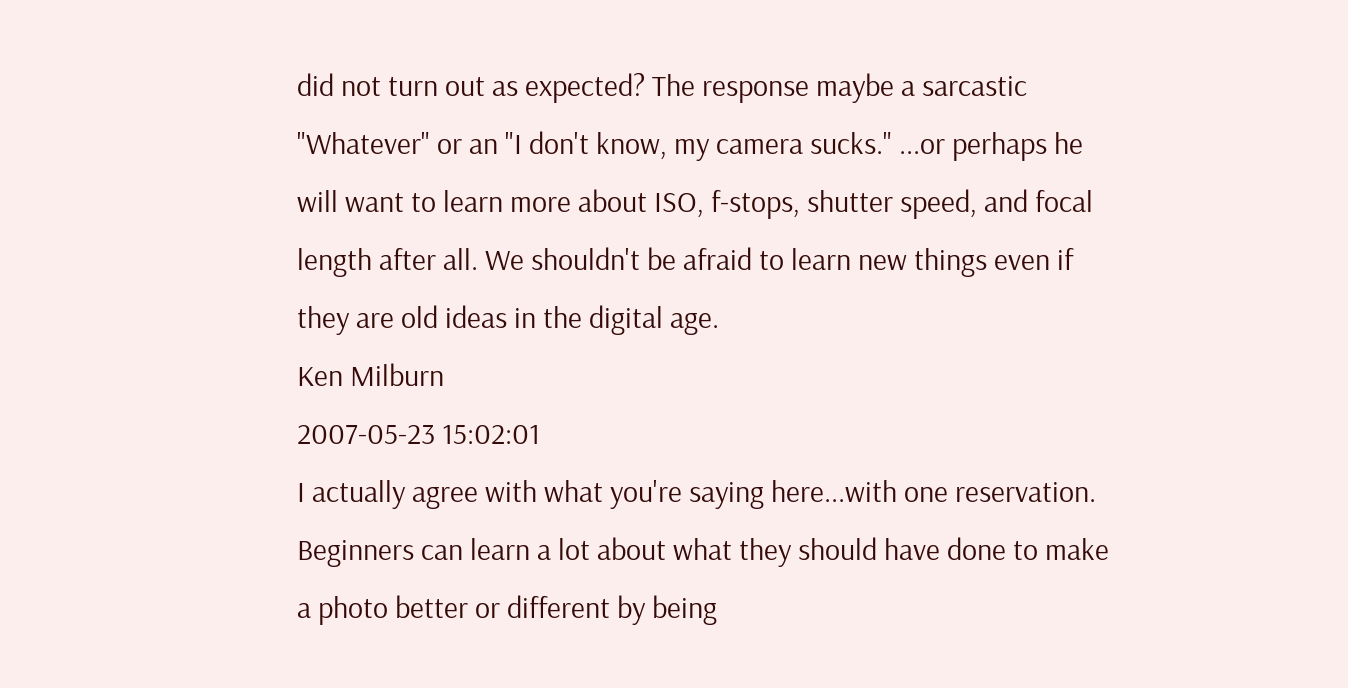did not turn out as expected? The response maybe a sarcastic "Whatever" or an "I don't know, my camera sucks." ...or perhaps he will want to learn more about ISO, f-stops, shutter speed, and focal length after all. We shouldn't be afraid to learn new things even if they are old ideas in the digital age.
Ken Milburn
2007-05-23 15:02:01
I actually agree with what you're saying here...with one reservation. Beginners can learn a lot about what they should have done to make a photo better or different by being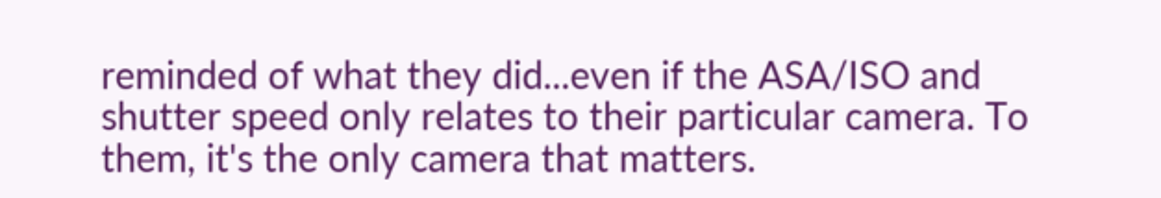reminded of what they did...even if the ASA/ISO and shutter speed only relates to their particular camera. To them, it's the only camera that matters.